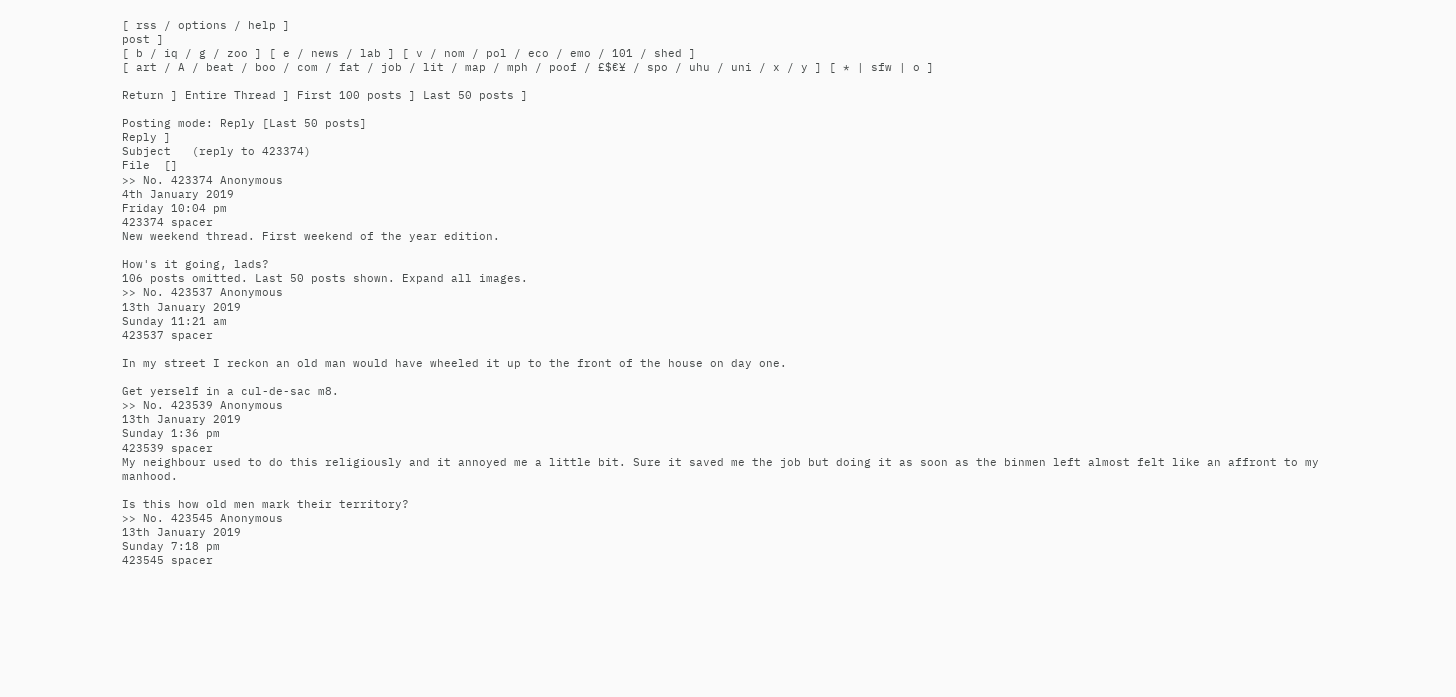[ rss / options / help ]
post ]
[ b / iq / g / zoo ] [ e / news / lab ] [ v / nom / pol / eco / emo / 101 / shed ]
[ art / A / beat / boo / com / fat / job / lit / map / mph / poof / £$€¥ / spo / uhu / uni / x / y ] [ * | sfw | o ]

Return ] Entire Thread ] First 100 posts ] Last 50 posts ]

Posting mode: Reply [Last 50 posts]
Reply ]
Subject   (reply to 423374)
File  []
>> No. 423374 Anonymous
4th January 2019
Friday 10:04 pm
423374 spacer
New weekend thread. First weekend of the year edition.

How's it going, lads?
106 posts omitted. Last 50 posts shown. Expand all images.
>> No. 423537 Anonymous
13th January 2019
Sunday 11:21 am
423537 spacer

In my street I reckon an old man would have wheeled it up to the front of the house on day one.

Get yerself in a cul-de-sac m8.
>> No. 423539 Anonymous
13th January 2019
Sunday 1:36 pm
423539 spacer
My neighbour used to do this religiously and it annoyed me a little bit. Sure it saved me the job but doing it as soon as the binmen left almost felt like an affront to my manhood.

Is this how old men mark their territory?
>> No. 423545 Anonymous
13th January 2019
Sunday 7:18 pm
423545 spacer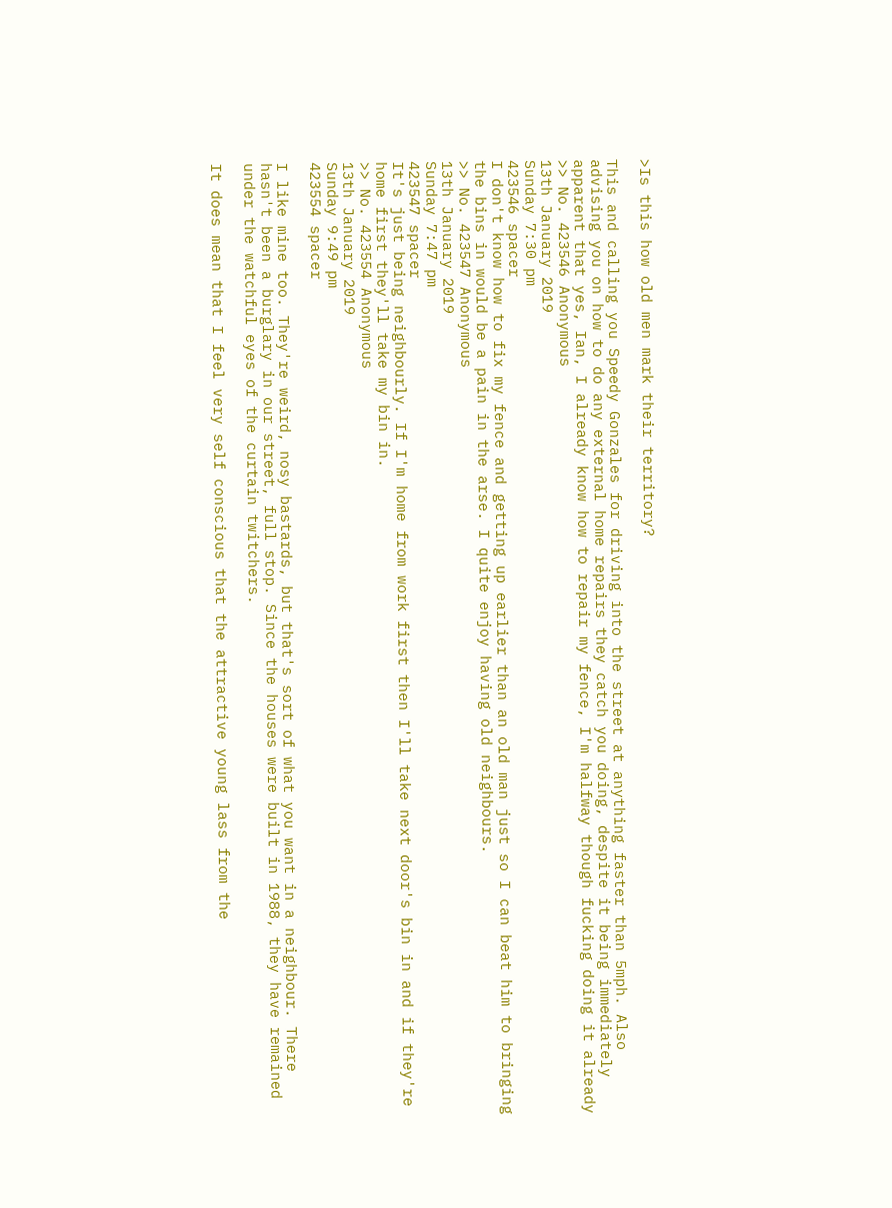>Is this how old men mark their territory?

This and calling you Speedy Gonzales for driving into the street at anything faster than 5mph. Also advising you on how to do any external home repairs they catch you doing, despite it being immediately apparent that yes, Ian, I already know how to repair my fence, I'm halfway though fucking doing it already
>> No. 423546 Anonymous
13th January 2019
Sunday 7:30 pm
423546 spacer
I don't know how to fix my fence and getting up earlier than an old man just so I can beat him to bringing the bins in would be a pain in the arse. I quite enjoy having old neighbours.
>> No. 423547 Anonymous
13th January 2019
Sunday 7:47 pm
423547 spacer
It's just being neighbourly. If I'm home from work first then I'll take next door's bin in and if they're home first they'll take my bin in.
>> No. 423554 Anonymous
13th January 2019
Sunday 9:49 pm
423554 spacer

I like mine too. They're weird, nosy bastards, but that's sort of what you want in a neighbour. There hasn't been a burglary in our street, full stop. Since the houses were built in 1988, they have remained under the watchful eyes of the curtain twitchers.

It does mean that I feel very self conscious that the attractive young lass from the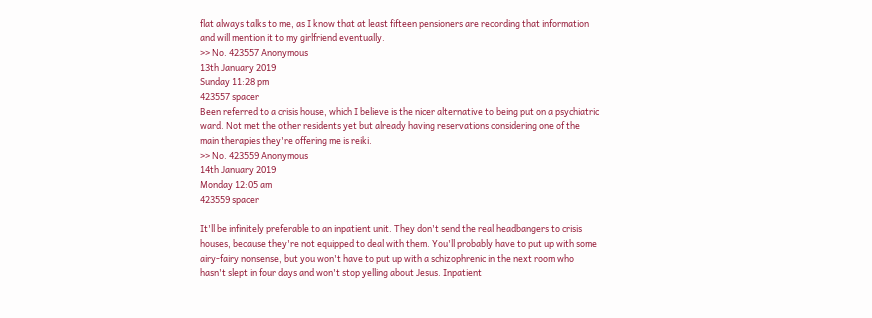flat always talks to me, as I know that at least fifteen pensioners are recording that information and will mention it to my girlfriend eventually.
>> No. 423557 Anonymous
13th January 2019
Sunday 11:28 pm
423557 spacer
Been referred to a crisis house, which I believe is the nicer alternative to being put on a psychiatric ward. Not met the other residents yet but already having reservations considering one of the main therapies they're offering me is reiki.
>> No. 423559 Anonymous
14th January 2019
Monday 12:05 am
423559 spacer

It'll be infinitely preferable to an inpatient unit. They don't send the real headbangers to crisis houses, because they're not equipped to deal with them. You'll probably have to put up with some airy-fairy nonsense, but you won't have to put up with a schizophrenic in the next room who hasn't slept in four days and won't stop yelling about Jesus. Inpatient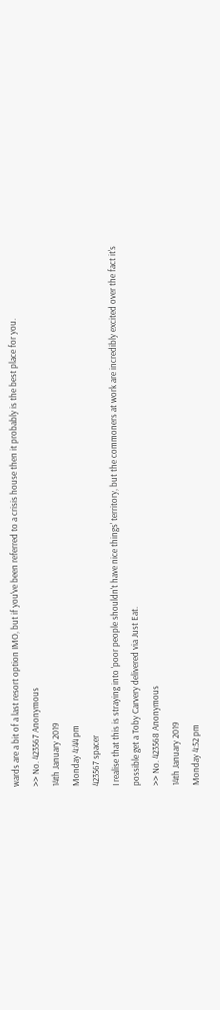wards are a bit of a last resort option IMO, but if you've been referred to a crisis house then it probably is the best place for you.
>> No. 423567 Anonymous
14th January 2019
Monday 4:44 pm
423567 spacer
I realise that this is straying into 'poor people shouldn't have nice things' territory, but the commoners at work are incredibly excited over the fact it's possible get a Toby Carvery delivered via Just Eat.
>> No. 423568 Anonymous
14th January 2019
Monday 4:52 pm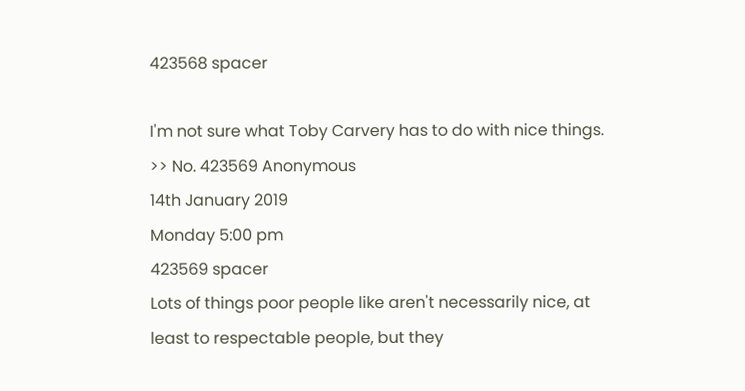423568 spacer

I'm not sure what Toby Carvery has to do with nice things.
>> No. 423569 Anonymous
14th January 2019
Monday 5:00 pm
423569 spacer
Lots of things poor people like aren't necessarily nice, at least to respectable people, but they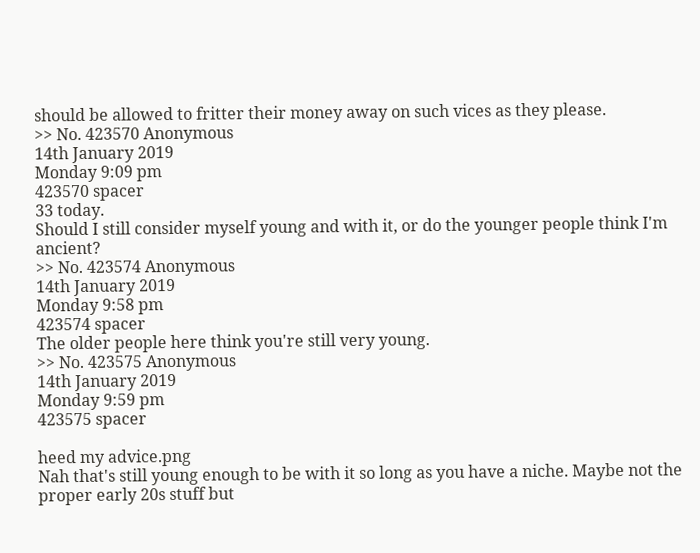should be allowed to fritter their money away on such vices as they please.
>> No. 423570 Anonymous
14th January 2019
Monday 9:09 pm
423570 spacer
33 today.
Should I still consider myself young and with it, or do the younger people think I'm ancient?
>> No. 423574 Anonymous
14th January 2019
Monday 9:58 pm
423574 spacer
The older people here think you're still very young.
>> No. 423575 Anonymous
14th January 2019
Monday 9:59 pm
423575 spacer

heed my advice.png
Nah that's still young enough to be with it so long as you have a niche. Maybe not the proper early 20s stuff but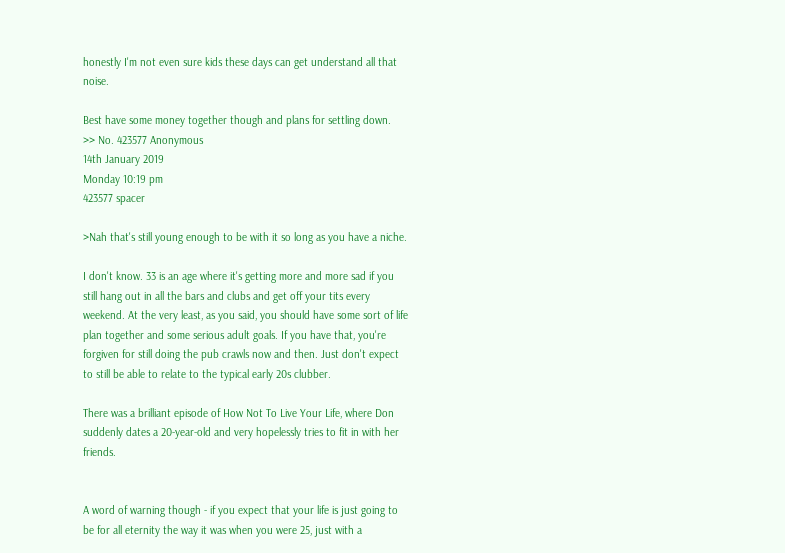honestly I'm not even sure kids these days can get understand all that noise.

Best have some money together though and plans for settling down.
>> No. 423577 Anonymous
14th January 2019
Monday 10:19 pm
423577 spacer

>Nah that's still young enough to be with it so long as you have a niche.

I don't know. 33 is an age where it's getting more and more sad if you still hang out in all the bars and clubs and get off your tits every weekend. At the very least, as you said, you should have some sort of life plan together and some serious adult goals. If you have that, you're forgiven for still doing the pub crawls now and then. Just don't expect to still be able to relate to the typical early 20s clubber.

There was a brilliant episode of How Not To Live Your Life, where Don suddenly dates a 20-year-old and very hopelessly tries to fit in with her friends.


A word of warning though - if you expect that your life is just going to be for all eternity the way it was when you were 25, just with a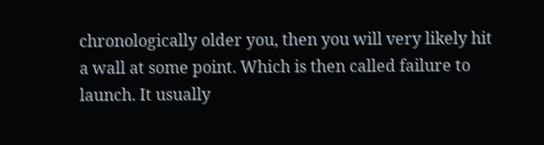chronologically older you, then you will very likely hit a wall at some point. Which is then called failure to launch. It usually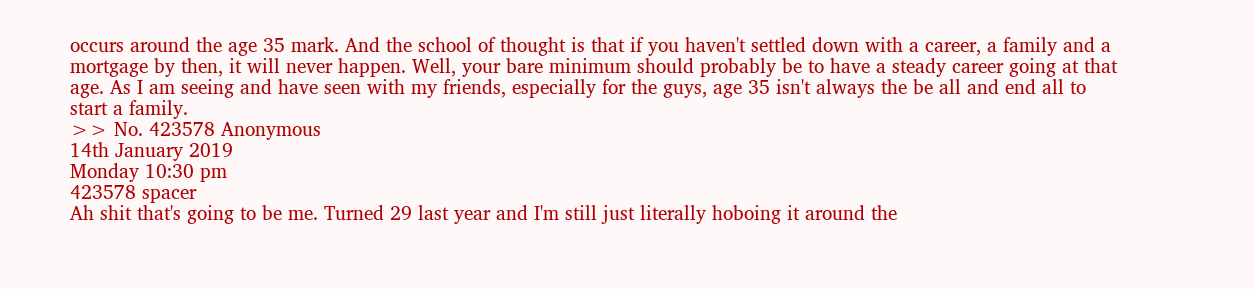occurs around the age 35 mark. And the school of thought is that if you haven't settled down with a career, a family and a mortgage by then, it will never happen. Well, your bare minimum should probably be to have a steady career going at that age. As I am seeing and have seen with my friends, especially for the guys, age 35 isn't always the be all and end all to start a family.
>> No. 423578 Anonymous
14th January 2019
Monday 10:30 pm
423578 spacer
Ah shit that's going to be me. Turned 29 last year and I'm still just literally hoboing it around the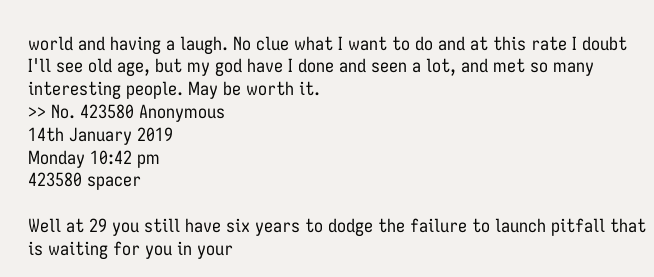world and having a laugh. No clue what I want to do and at this rate I doubt I'll see old age, but my god have I done and seen a lot, and met so many interesting people. May be worth it.
>> No. 423580 Anonymous
14th January 2019
Monday 10:42 pm
423580 spacer

Well at 29 you still have six years to dodge the failure to launch pitfall that is waiting for you in your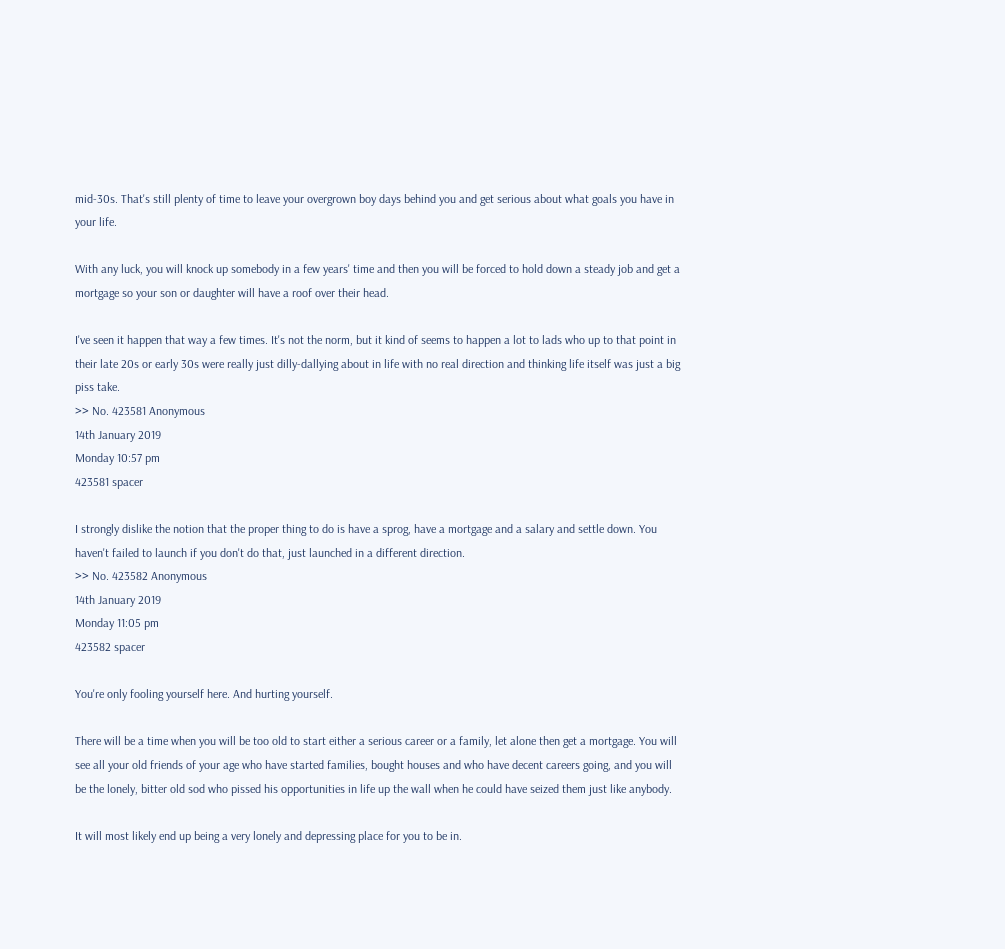mid-30s. That's still plenty of time to leave your overgrown boy days behind you and get serious about what goals you have in your life.

With any luck, you will knock up somebody in a few years' time and then you will be forced to hold down a steady job and get a mortgage so your son or daughter will have a roof over their head.

I've seen it happen that way a few times. It's not the norm, but it kind of seems to happen a lot to lads who up to that point in their late 20s or early 30s were really just dilly-dallying about in life with no real direction and thinking life itself was just a big piss take.
>> No. 423581 Anonymous
14th January 2019
Monday 10:57 pm
423581 spacer

I strongly dislike the notion that the proper thing to do is have a sprog, have a mortgage and a salary and settle down. You haven't failed to launch if you don't do that, just launched in a different direction.
>> No. 423582 Anonymous
14th January 2019
Monday 11:05 pm
423582 spacer

You're only fooling yourself here. And hurting yourself.

There will be a time when you will be too old to start either a serious career or a family, let alone then get a mortgage. You will see all your old friends of your age who have started families, bought houses and who have decent careers going, and you will be the lonely, bitter old sod who pissed his opportunities in life up the wall when he could have seized them just like anybody.

It will most likely end up being a very lonely and depressing place for you to be in.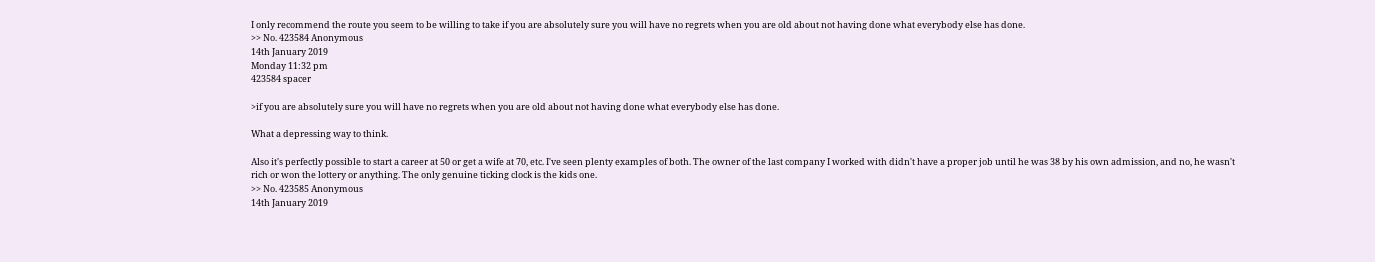I only recommend the route you seem to be willing to take if you are absolutely sure you will have no regrets when you are old about not having done what everybody else has done.
>> No. 423584 Anonymous
14th January 2019
Monday 11:32 pm
423584 spacer

>if you are absolutely sure you will have no regrets when you are old about not having done what everybody else has done.

What a depressing way to think.

Also it's perfectly possible to start a career at 50 or get a wife at 70, etc. I've seen plenty examples of both. The owner of the last company I worked with didn't have a proper job until he was 38 by his own admission, and no, he wasn't rich or won the lottery or anything. The only genuine ticking clock is the kids one.
>> No. 423585 Anonymous
14th January 2019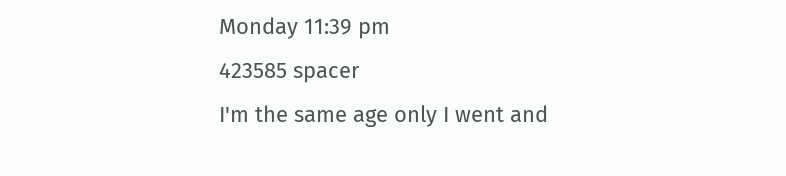Monday 11:39 pm
423585 spacer
I'm the same age only I went and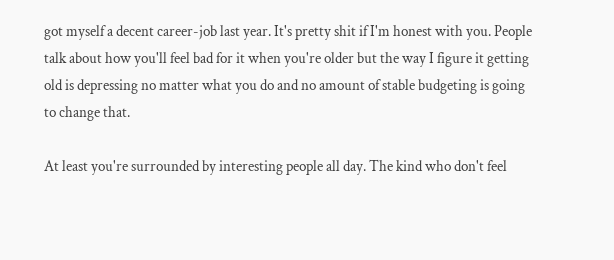got myself a decent career-job last year. It's pretty shit if I'm honest with you. People talk about how you'll feel bad for it when you're older but the way I figure it getting old is depressing no matter what you do and no amount of stable budgeting is going to change that.

At least you're surrounded by interesting people all day. The kind who don't feel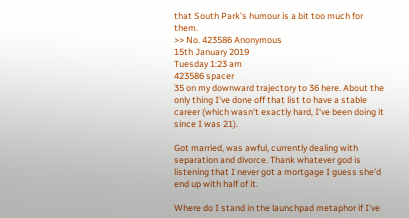that South Park's humour is a bit too much for them.
>> No. 423586 Anonymous
15th January 2019
Tuesday 1:23 am
423586 spacer
35 on my downward trajectory to 36 here. About the only thing I've done off that list to have a stable career (which wasn't exactly hard, I've been doing it since I was 21).

Got married, was awful, currently dealing with separation and divorce. Thank whatever god is listening that I never got a mortgage I guess she'd end up with half of it.

Where do I stand in the launchpad metaphor if I've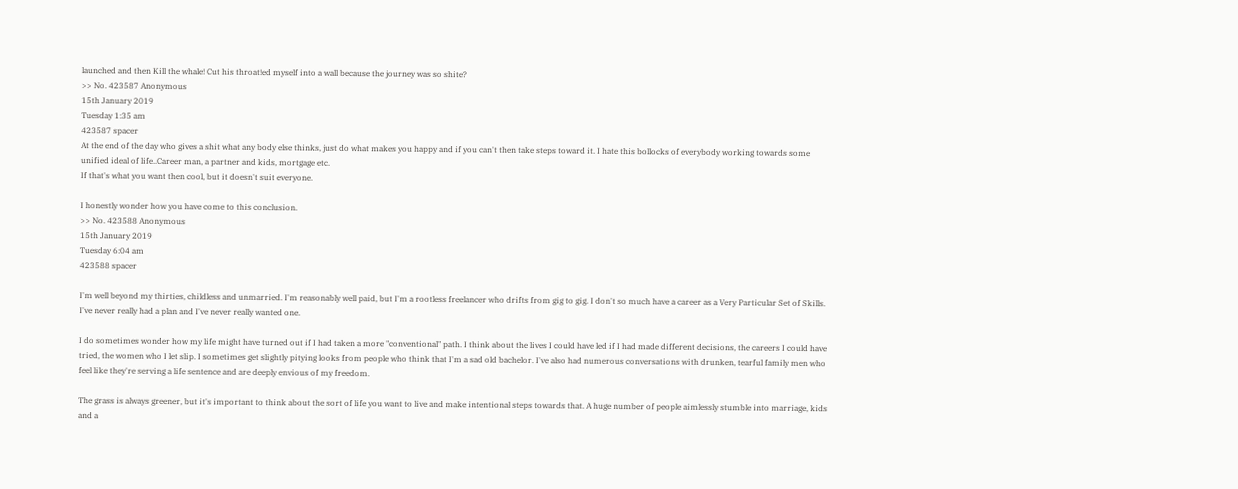launched and then Kill the whale! Cut his throat!ed myself into a wall because the journey was so shite?
>> No. 423587 Anonymous
15th January 2019
Tuesday 1:35 am
423587 spacer
At the end of the day who gives a shit what any body else thinks, just do what makes you happy and if you can't then take steps toward it. I hate this bollocks of everybody working towards some unified ideal of life..Career man, a partner and kids, mortgage etc.
If that's what you want then cool, but it doesn't suit everyone.

I honestly wonder how you have come to this conclusion.
>> No. 423588 Anonymous
15th January 2019
Tuesday 6:04 am
423588 spacer

I'm well beyond my thirties, childless and unmarried. I'm reasonably well paid, but I'm a rootless freelancer who drifts from gig to gig. I don't so much have a career as a Very Particular Set of Skills. I've never really had a plan and I've never really wanted one.

I do sometimes wonder how my life might have turned out if I had taken a more "conventional" path. I think about the lives I could have led if I had made different decisions, the careers I could have tried, the women who I let slip. I sometimes get slightly pitying looks from people who think that I'm a sad old bachelor. I've also had numerous conversations with drunken, tearful family men who feel like they're serving a life sentence and are deeply envious of my freedom.

The grass is always greener, but it's important to think about the sort of life you want to live and make intentional steps towards that. A huge number of people aimlessly stumble into marriage, kids and a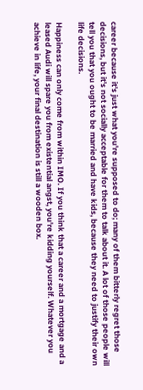career because it's just what you're supposed to do; many of them bitterly regret those decisions, but it's not socially acceptable for them to talk about it. A lot of those people will tell you that you ought to be married and have kids, because they need to justify their own life decisions.

Happiness can only come from within IMO. If you think that a career and a mortgage and a leased Audi will spare you from existential angst, you're kidding yourself. Whatever you achieve in life, your final destination is still a wooden box.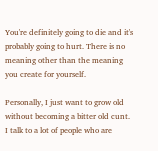You're definitely going to die and it's probably going to hurt. There is no meaning other than the meaning you create for yourself.

Personally, I just want to grow old without becoming a bitter old cunt. I talk to a lot of people who are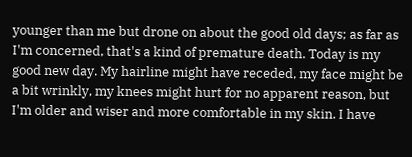younger than me but drone on about the good old days; as far as I'm concerned, that's a kind of premature death. Today is my good new day. My hairline might have receded, my face might be a bit wrinkly, my knees might hurt for no apparent reason, but I'm older and wiser and more comfortable in my skin. I have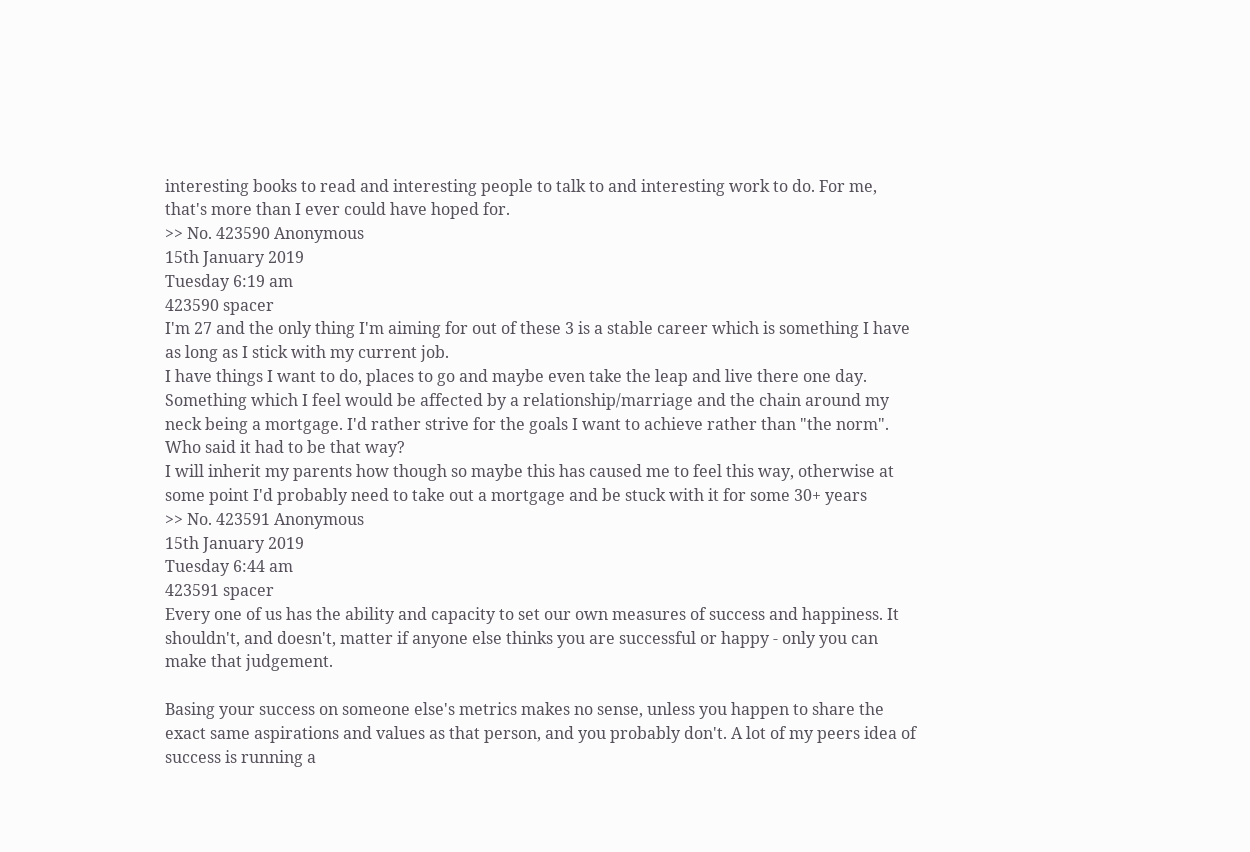interesting books to read and interesting people to talk to and interesting work to do. For me, that's more than I ever could have hoped for.
>> No. 423590 Anonymous
15th January 2019
Tuesday 6:19 am
423590 spacer
I'm 27 and the only thing I'm aiming for out of these 3 is a stable career which is something I have as long as I stick with my current job.
I have things I want to do, places to go and maybe even take the leap and live there one day. Something which I feel would be affected by a relationship/marriage and the chain around my neck being a mortgage. I'd rather strive for the goals I want to achieve rather than "the norm". Who said it had to be that way?
I will inherit my parents how though so maybe this has caused me to feel this way, otherwise at some point I'd probably need to take out a mortgage and be stuck with it for some 30+ years
>> No. 423591 Anonymous
15th January 2019
Tuesday 6:44 am
423591 spacer
Every one of us has the ability and capacity to set our own measures of success and happiness. It shouldn't, and doesn't, matter if anyone else thinks you are successful or happy - only you can make that judgement.

Basing your success on someone else's metrics makes no sense, unless you happen to share the exact same aspirations and values as that person, and you probably don't. A lot of my peers idea of success is running a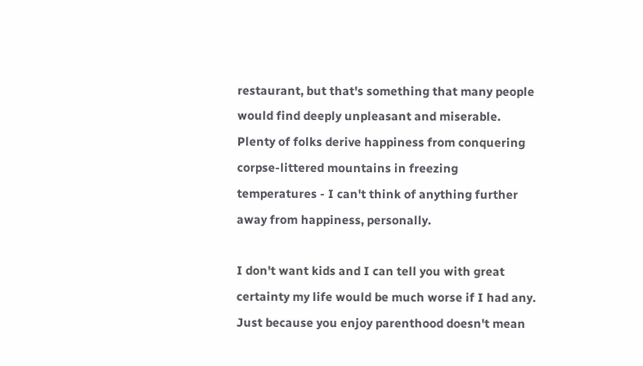restaurant, but that's something that many people would find deeply unpleasant and miserable. Plenty of folks derive happiness from conquering corpse-littered mountains in freezing temperatures - I can't think of anything further away from happiness, personally.

I don't want kids and I can tell you with great certainty my life would be much worse if I had any. Just because you enjoy parenthood doesn't mean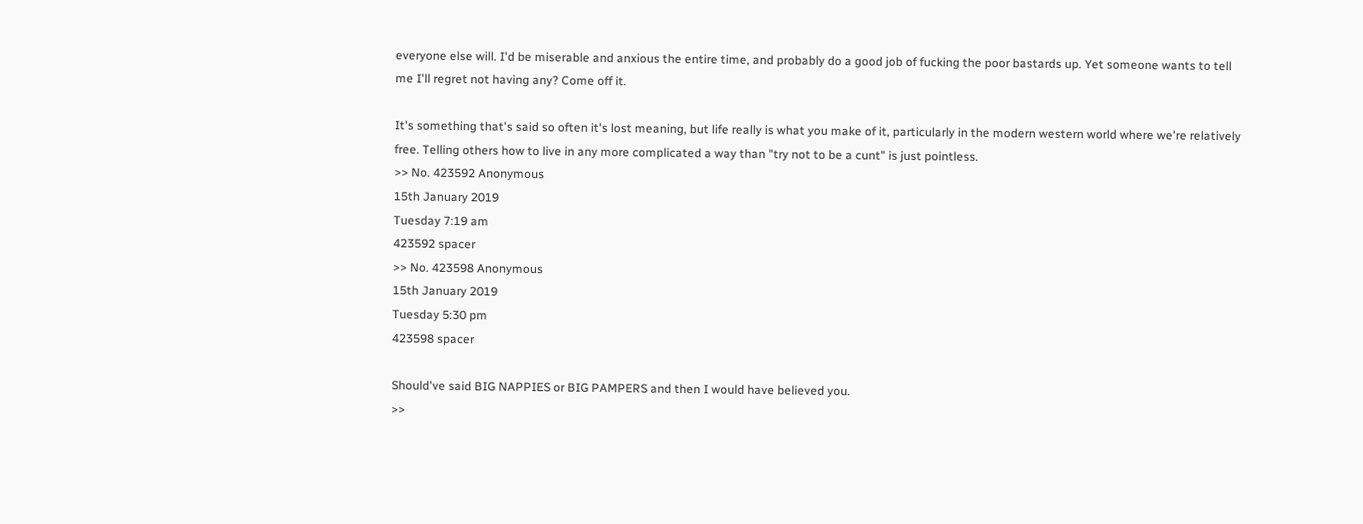everyone else will. I'd be miserable and anxious the entire time, and probably do a good job of fucking the poor bastards up. Yet someone wants to tell me I'll regret not having any? Come off it.

It's something that's said so often it's lost meaning, but life really is what you make of it, particularly in the modern western world where we're relatively free. Telling others how to live in any more complicated a way than "try not to be a cunt" is just pointless.
>> No. 423592 Anonymous
15th January 2019
Tuesday 7:19 am
423592 spacer
>> No. 423598 Anonymous
15th January 2019
Tuesday 5:30 pm
423598 spacer

Should've said BIG NAPPIES or BIG PAMPERS and then I would have believed you.
>>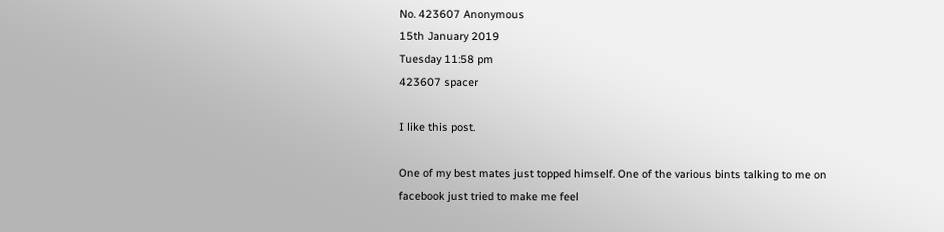No. 423607 Anonymous
15th January 2019
Tuesday 11:58 pm
423607 spacer

I like this post.

One of my best mates just topped himself. One of the various bints talking to me on facebook just tried to make me feel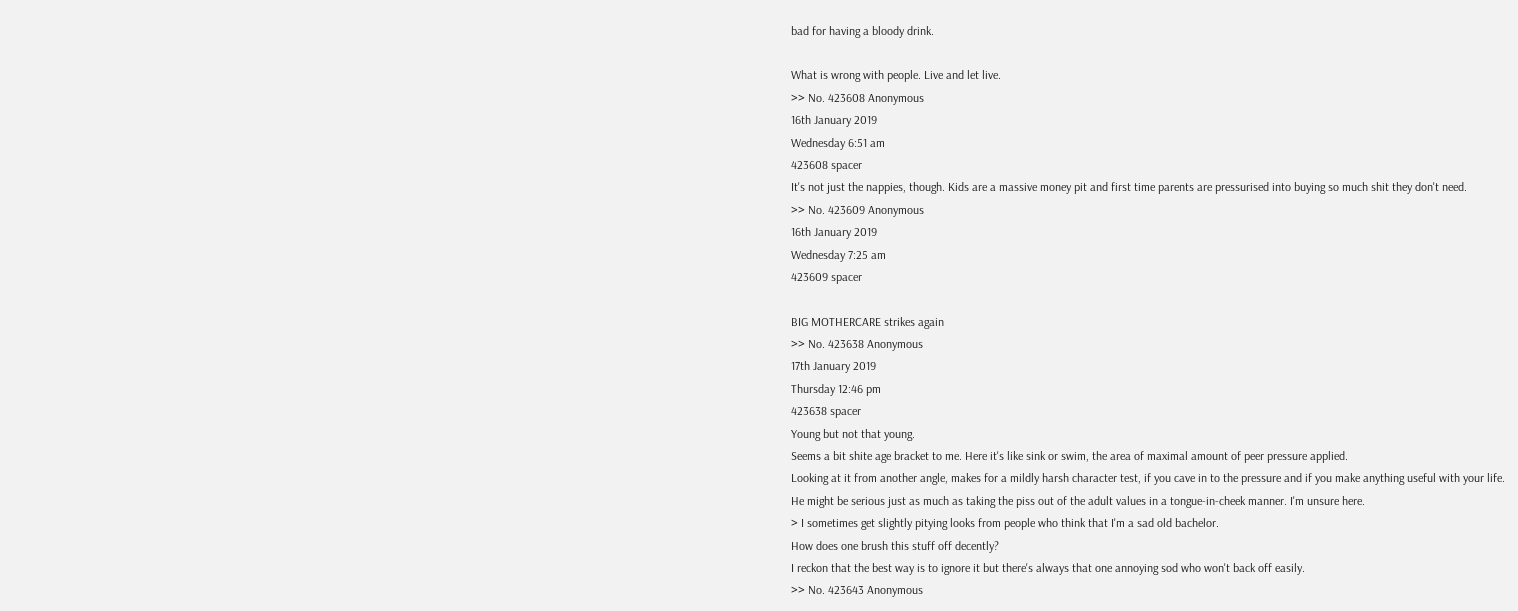bad for having a bloody drink.

What is wrong with people. Live and let live.
>> No. 423608 Anonymous
16th January 2019
Wednesday 6:51 am
423608 spacer
It's not just the nappies, though. Kids are a massive money pit and first time parents are pressurised into buying so much shit they don't need.
>> No. 423609 Anonymous
16th January 2019
Wednesday 7:25 am
423609 spacer

BIG MOTHERCARE strikes again
>> No. 423638 Anonymous
17th January 2019
Thursday 12:46 pm
423638 spacer
Young but not that young.
Seems a bit shite age bracket to me. Here it's like sink or swim, the area of maximal amount of peer pressure applied.
Looking at it from another angle, makes for a mildly harsh character test, if you cave in to the pressure and if you make anything useful with your life.
He might be serious just as much as taking the piss out of the adult values in a tongue-in-cheek manner. I'm unsure here.
> I sometimes get slightly pitying looks from people who think that I'm a sad old bachelor.
How does one brush this stuff off decently?
I reckon that the best way is to ignore it but there's always that one annoying sod who won't back off easily.
>> No. 423643 Anonymous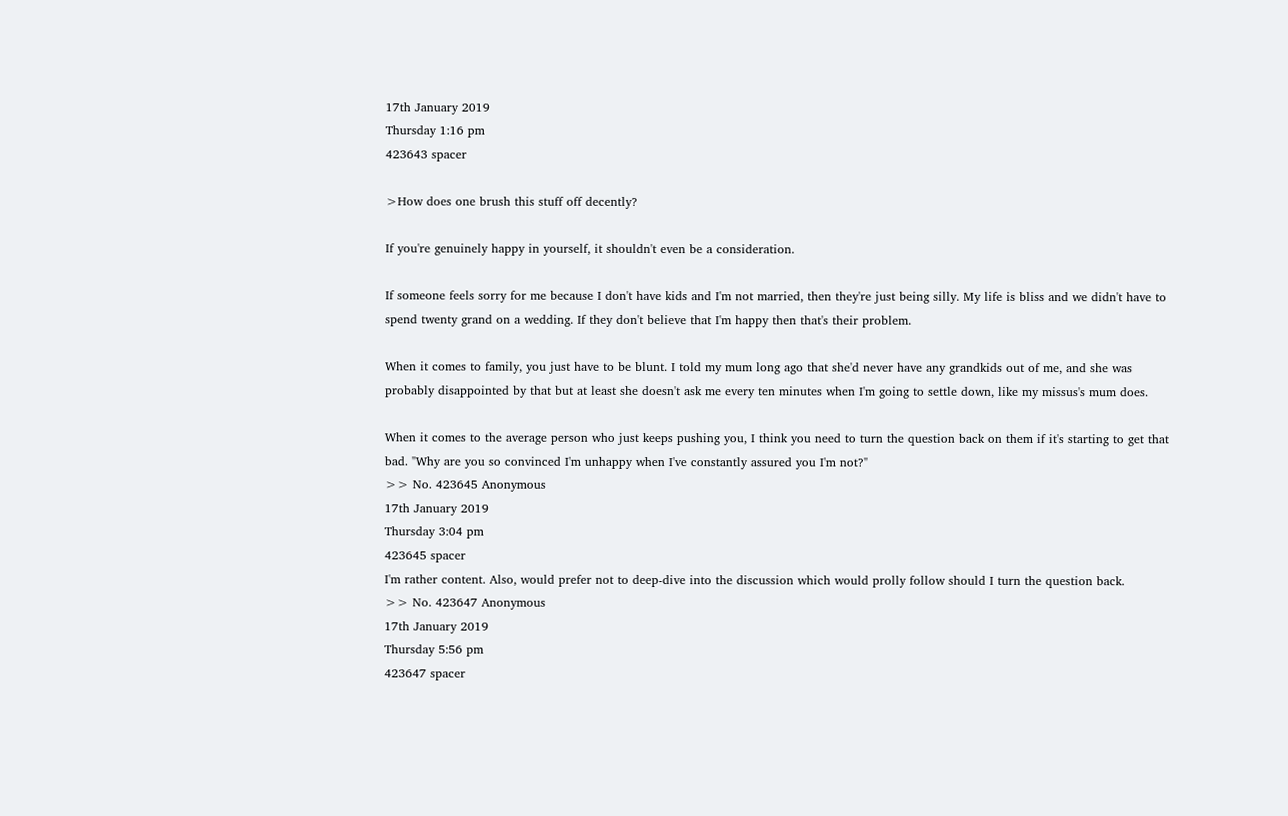17th January 2019
Thursday 1:16 pm
423643 spacer

>How does one brush this stuff off decently?

If you're genuinely happy in yourself, it shouldn't even be a consideration.

If someone feels sorry for me because I don't have kids and I'm not married, then they're just being silly. My life is bliss and we didn't have to spend twenty grand on a wedding. If they don't believe that I'm happy then that's their problem.

When it comes to family, you just have to be blunt. I told my mum long ago that she'd never have any grandkids out of me, and she was probably disappointed by that but at least she doesn't ask me every ten minutes when I'm going to settle down, like my missus's mum does.

When it comes to the average person who just keeps pushing you, I think you need to turn the question back on them if it's starting to get that bad. "Why are you so convinced I'm unhappy when I've constantly assured you I'm not?"
>> No. 423645 Anonymous
17th January 2019
Thursday 3:04 pm
423645 spacer
I'm rather content. Also, would prefer not to deep-dive into the discussion which would prolly follow should I turn the question back.
>> No. 423647 Anonymous
17th January 2019
Thursday 5:56 pm
423647 spacer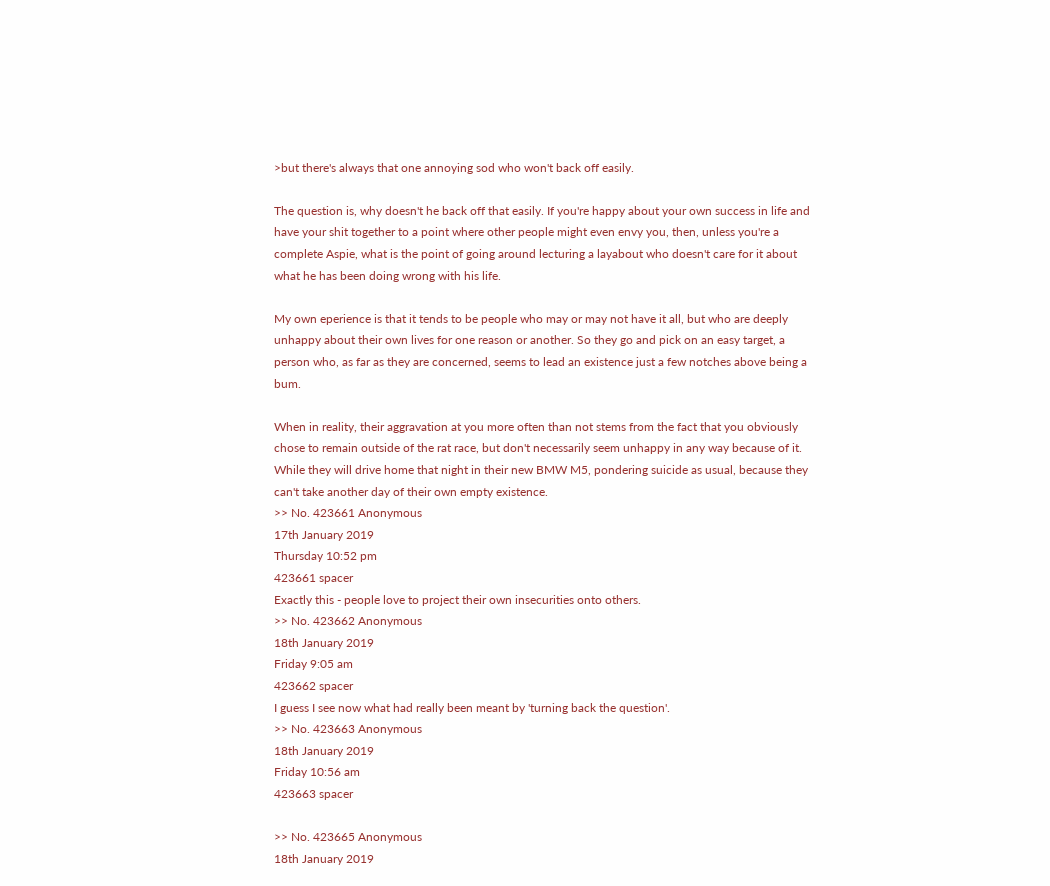>but there's always that one annoying sod who won't back off easily.

The question is, why doesn't he back off that easily. If you're happy about your own success in life and have your shit together to a point where other people might even envy you, then, unless you're a complete Aspie, what is the point of going around lecturing a layabout who doesn't care for it about what he has been doing wrong with his life.

My own eperience is that it tends to be people who may or may not have it all, but who are deeply unhappy about their own lives for one reason or another. So they go and pick on an easy target, a person who, as far as they are concerned, seems to lead an existence just a few notches above being a bum.

When in reality, their aggravation at you more often than not stems from the fact that you obviously chose to remain outside of the rat race, but don't necessarily seem unhappy in any way because of it. While they will drive home that night in their new BMW M5, pondering suicide as usual, because they can't take another day of their own empty existence.
>> No. 423661 Anonymous
17th January 2019
Thursday 10:52 pm
423661 spacer
Exactly this - people love to project their own insecurities onto others.
>> No. 423662 Anonymous
18th January 2019
Friday 9:05 am
423662 spacer
I guess I see now what had really been meant by 'turning back the question'.
>> No. 423663 Anonymous
18th January 2019
Friday 10:56 am
423663 spacer

>> No. 423665 Anonymous
18th January 2019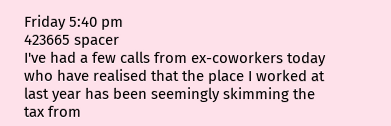Friday 5:40 pm
423665 spacer
I've had a few calls from ex-coworkers today who have realised that the place I worked at last year has been seemingly skimming the tax from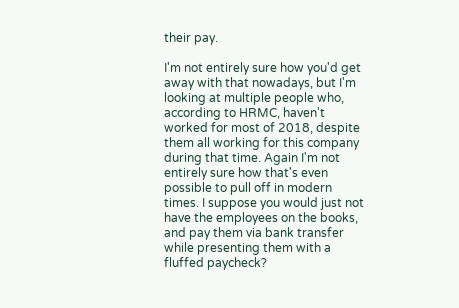their pay.

I'm not entirely sure how you'd get away with that nowadays, but I'm looking at multiple people who, according to HRMC, haven't worked for most of 2018, despite them all working for this company during that time. Again I'm not entirely sure how that's even possible to pull off in modern times. I suppose you would just not have the employees on the books, and pay them via bank transfer while presenting them with a fluffed paycheck?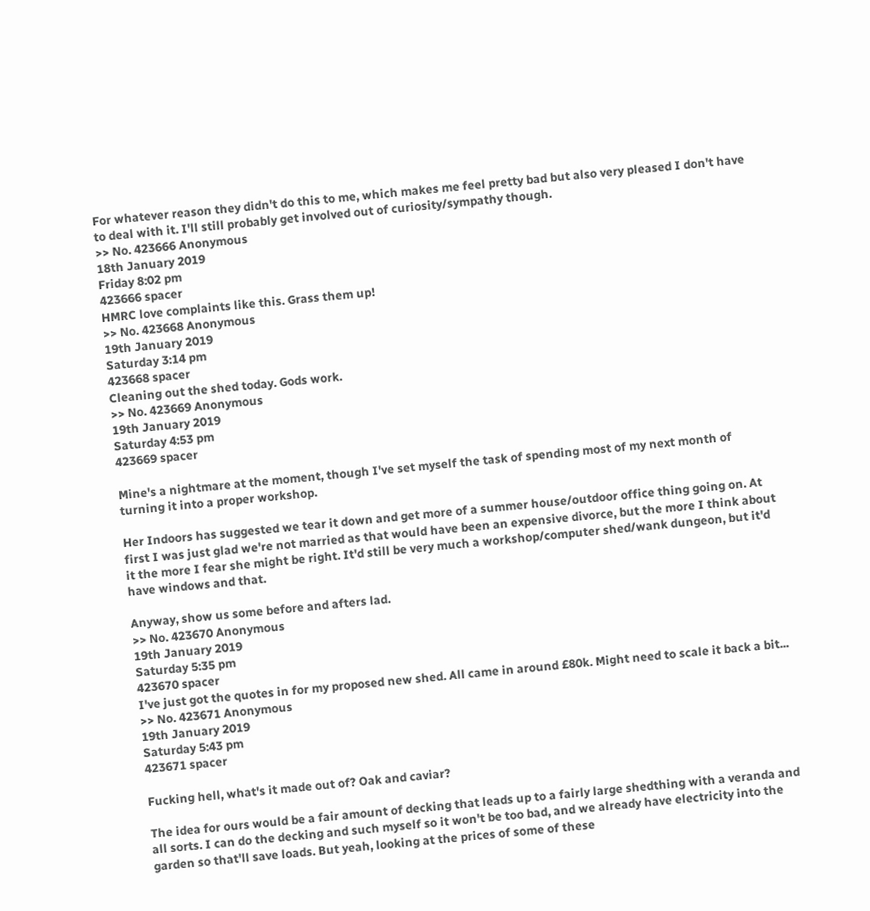For whatever reason they didn't do this to me, which makes me feel pretty bad but also very pleased I don't have to deal with it. I'll still probably get involved out of curiosity/sympathy though.
>> No. 423666 Anonymous
18th January 2019
Friday 8:02 pm
423666 spacer
HMRC love complaints like this. Grass them up!
>> No. 423668 Anonymous
19th January 2019
Saturday 3:14 pm
423668 spacer
Cleaning out the shed today. Gods work.
>> No. 423669 Anonymous
19th January 2019
Saturday 4:53 pm
423669 spacer

Mine's a nightmare at the moment, though I've set myself the task of spending most of my next month of turning it into a proper workshop.

Her Indoors has suggested we tear it down and get more of a summer house/outdoor office thing going on. At first I was just glad we're not married as that would have been an expensive divorce, but the more I think about it the more I fear she might be right. It'd still be very much a workshop/computer shed/wank dungeon, but it'd have windows and that.

Anyway, show us some before and afters lad.
>> No. 423670 Anonymous
19th January 2019
Saturday 5:35 pm
423670 spacer
I've just got the quotes in for my proposed new shed. All came in around £80k. Might need to scale it back a bit...
>> No. 423671 Anonymous
19th January 2019
Saturday 5:43 pm
423671 spacer

Fucking hell, what's it made out of? Oak and caviar?

The idea for ours would be a fair amount of decking that leads up to a fairly large shedthing with a veranda and all sorts. I can do the decking and such myself so it won't be too bad, and we already have electricity into the garden so that'll save loads. But yeah, looking at the prices of some of these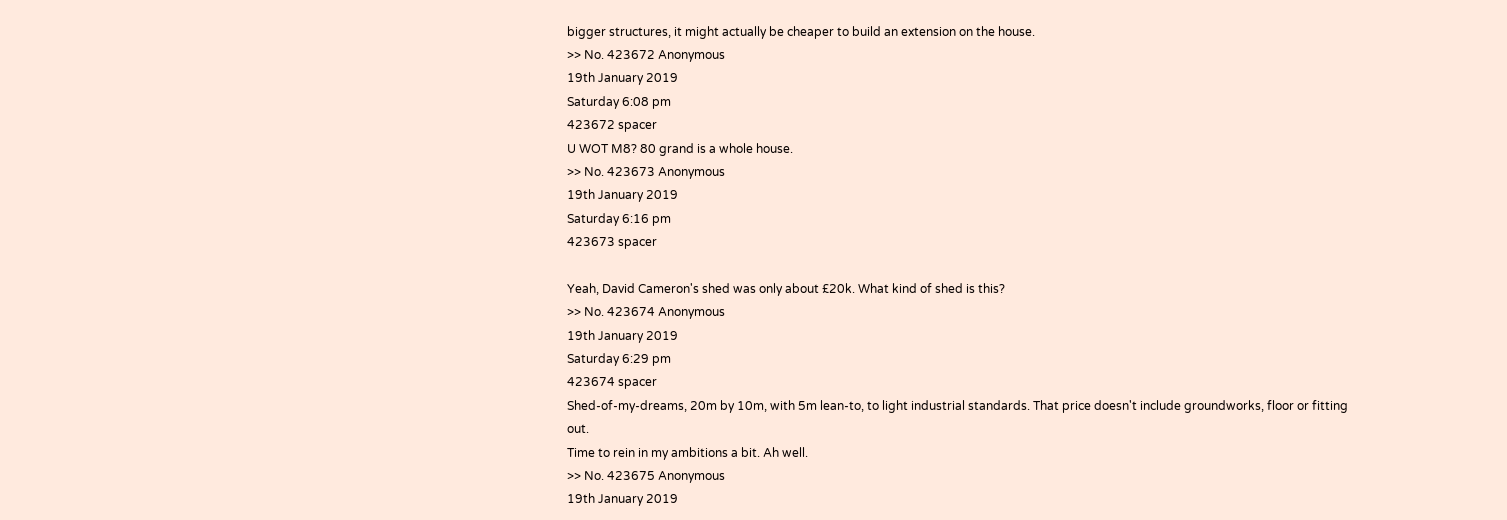bigger structures, it might actually be cheaper to build an extension on the house.
>> No. 423672 Anonymous
19th January 2019
Saturday 6:08 pm
423672 spacer
U WOT M8? 80 grand is a whole house.
>> No. 423673 Anonymous
19th January 2019
Saturday 6:16 pm
423673 spacer

Yeah, David Cameron's shed was only about £20k. What kind of shed is this?
>> No. 423674 Anonymous
19th January 2019
Saturday 6:29 pm
423674 spacer
Shed-of-my-dreams, 20m by 10m, with 5m lean-to, to light industrial standards. That price doesn't include groundworks, floor or fitting out.
Time to rein in my ambitions a bit. Ah well.
>> No. 423675 Anonymous
19th January 2019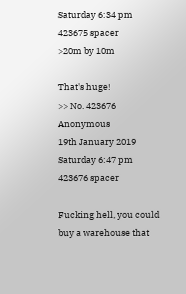Saturday 6:34 pm
423675 spacer
>20m by 10m

That's huge!
>> No. 423676 Anonymous
19th January 2019
Saturday 6:47 pm
423676 spacer

Fucking hell, you could buy a warehouse that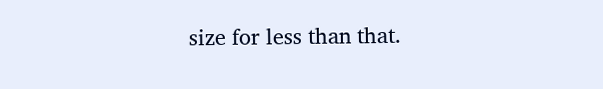size for less than that.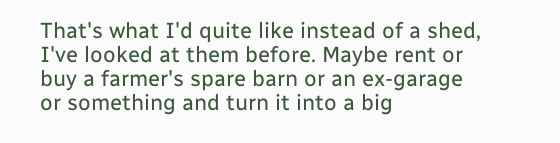That's what I'd quite like instead of a shed, I've looked at them before. Maybe rent or buy a farmer's spare barn or an ex-garage or something and turn it into a big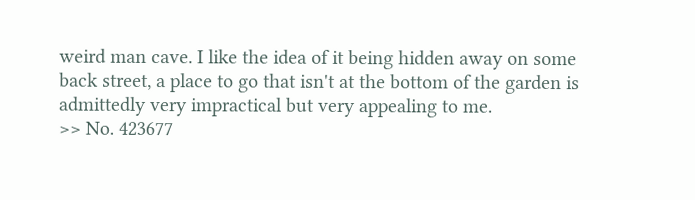weird man cave. I like the idea of it being hidden away on some back street, a place to go that isn't at the bottom of the garden is admittedly very impractical but very appealing to me.
>> No. 423677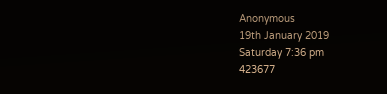Anonymous
19th January 2019
Saturday 7:36 pm
423677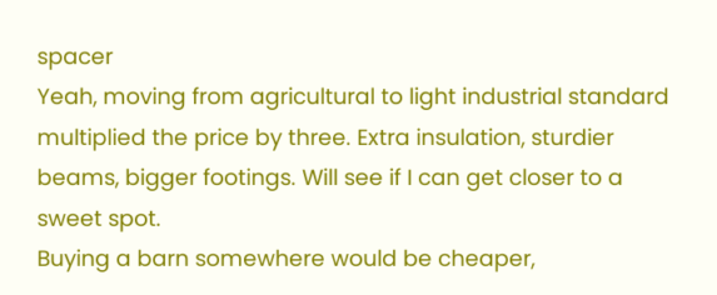spacer
Yeah, moving from agricultural to light industrial standard multiplied the price by three. Extra insulation, sturdier beams, bigger footings. Will see if I can get closer to a sweet spot.
Buying a barn somewhere would be cheaper,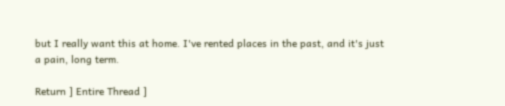but I really want this at home. I've rented places in the past, and it's just a pain, long term.

Return ] Entire Thread ]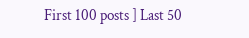First 100 posts ] Last 50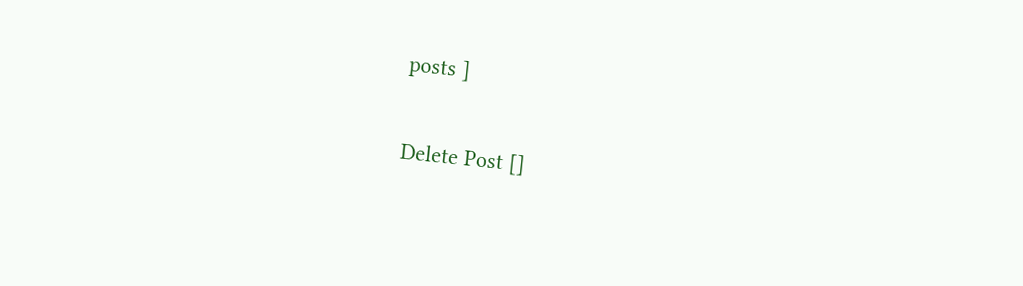posts ]

Delete Post []